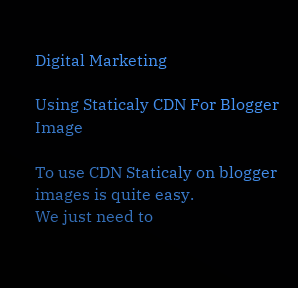Digital Marketing

Using Staticaly CDN For Blogger Image

To use CDN Staticaly on blogger images is quite easy.
We just need to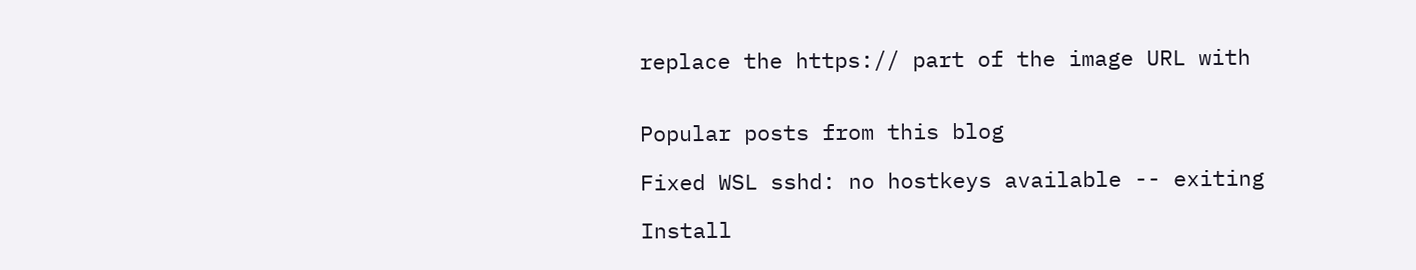replace the https:// part of the image URL with


Popular posts from this blog

Fixed WSL sshd: no hostkeys available -- exiting

Install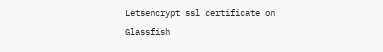Letsencrypt ssl certificate on Glassfish